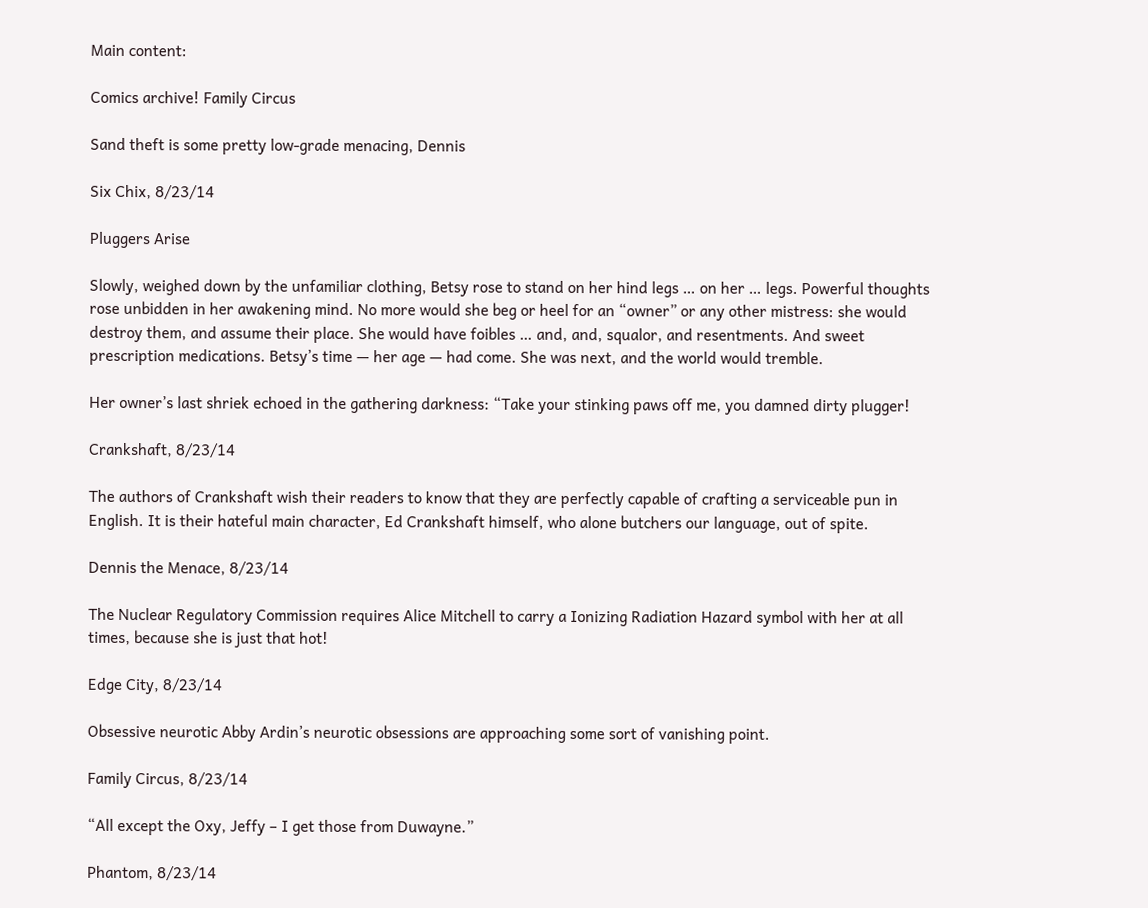Main content:

Comics archive! Family Circus

Sand theft is some pretty low-grade menacing, Dennis

Six Chix, 8/23/14

Pluggers Arise

Slowly, weighed down by the unfamiliar clothing, Betsy rose to stand on her hind legs … on her … legs. Powerful thoughts rose unbidden in her awakening mind. No more would she beg or heel for an “owner” or any other mistress: she would destroy them, and assume their place. She would have foibles … and, and, squalor, and resentments. And sweet prescription medications. Betsy’s time — her age — had come. She was next, and the world would tremble.

Her owner’s last shriek echoed in the gathering darkness: “Take your stinking paws off me, you damned dirty plugger!

Crankshaft, 8/23/14

The authors of Crankshaft wish their readers to know that they are perfectly capable of crafting a serviceable pun in English. It is their hateful main character, Ed Crankshaft himself, who alone butchers our language, out of spite.

Dennis the Menace, 8/23/14

The Nuclear Regulatory Commission requires Alice Mitchell to carry a Ionizing Radiation Hazard symbol with her at all times, because she is just that hot!

Edge City, 8/23/14

Obsessive neurotic Abby Ardin’s neurotic obsessions are approaching some sort of vanishing point.

Family Circus, 8/23/14

“All except the Oxy, Jeffy – I get those from Duwayne.”

Phantom, 8/23/14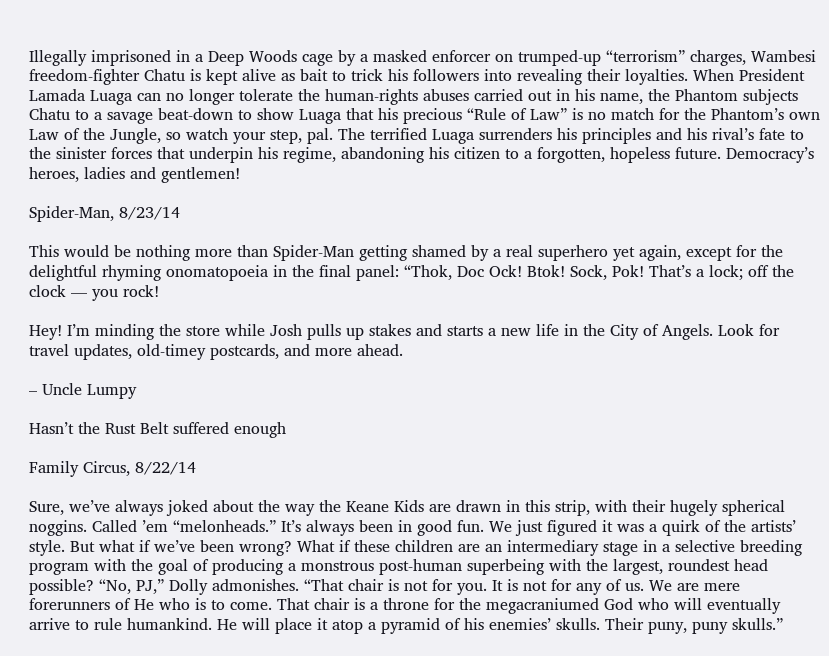Illegally imprisoned in a Deep Woods cage by a masked enforcer on trumped-up “terrorism” charges, Wambesi freedom-fighter Chatu is kept alive as bait to trick his followers into revealing their loyalties. When President Lamada Luaga can no longer tolerate the human-rights abuses carried out in his name, the Phantom subjects Chatu to a savage beat-down to show Luaga that his precious “Rule of Law” is no match for the Phantom’s own Law of the Jungle, so watch your step, pal. The terrified Luaga surrenders his principles and his rival’s fate to the sinister forces that underpin his regime, abandoning his citizen to a forgotten, hopeless future. Democracy’s heroes, ladies and gentlemen!

Spider-Man, 8/23/14

This would be nothing more than Spider-Man getting shamed by a real superhero yet again, except for the delightful rhyming onomatopoeia in the final panel: “Thok, Doc Ock! Btok! Sock, Pok! That’s a lock; off the clock — you rock!

Hey! I’m minding the store while Josh pulls up stakes and starts a new life in the City of Angels. Look for travel updates, old-timey postcards, and more ahead.

– Uncle Lumpy

Hasn’t the Rust Belt suffered enough

Family Circus, 8/22/14

Sure, we’ve always joked about the way the Keane Kids are drawn in this strip, with their hugely spherical noggins. Called ’em “melonheads.” It’s always been in good fun. We just figured it was a quirk of the artists’ style. But what if we’ve been wrong? What if these children are an intermediary stage in a selective breeding program with the goal of producing a monstrous post-human superbeing with the largest, roundest head possible? “No, PJ,” Dolly admonishes. “That chair is not for you. It is not for any of us. We are mere forerunners of He who is to come. That chair is a throne for the megacraniumed God who will eventually arrive to rule humankind. He will place it atop a pyramid of his enemies’ skulls. Their puny, puny skulls.”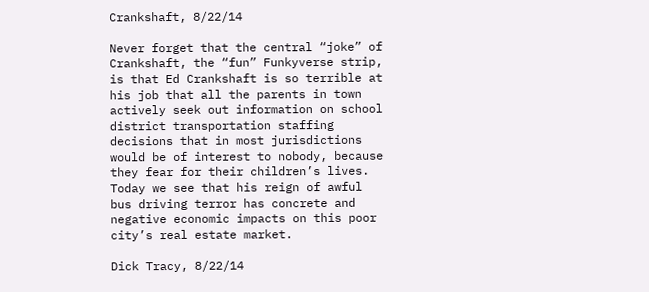Crankshaft, 8/22/14

Never forget that the central “joke” of Crankshaft, the “fun” Funkyverse strip, is that Ed Crankshaft is so terrible at his job that all the parents in town actively seek out information on school district transportation staffing decisions that in most jurisdictions would be of interest to nobody, because they fear for their children’s lives. Today we see that his reign of awful bus driving terror has concrete and negative economic impacts on this poor city’s real estate market.

Dick Tracy, 8/22/14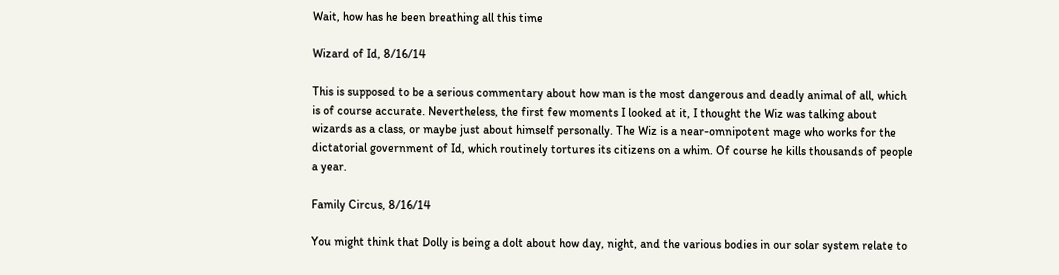Wait, how has he been breathing all this time

Wizard of Id, 8/16/14

This is supposed to be a serious commentary about how man is the most dangerous and deadly animal of all, which is of course accurate. Nevertheless, the first few moments I looked at it, I thought the Wiz was talking about wizards as a class, or maybe just about himself personally. The Wiz is a near-omnipotent mage who works for the dictatorial government of Id, which routinely tortures its citizens on a whim. Of course he kills thousands of people a year.

Family Circus, 8/16/14

You might think that Dolly is being a dolt about how day, night, and the various bodies in our solar system relate to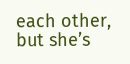each other, but she’s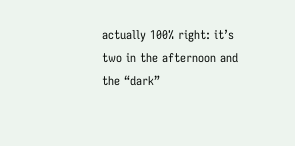actually 100% right: it’s two in the afternoon and the “dark”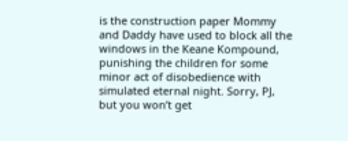is the construction paper Mommy and Daddy have used to block all the windows in the Keane Kompound, punishing the children for some minor act of disobedience with simulated eternal night. Sorry, PJ, but you won’t get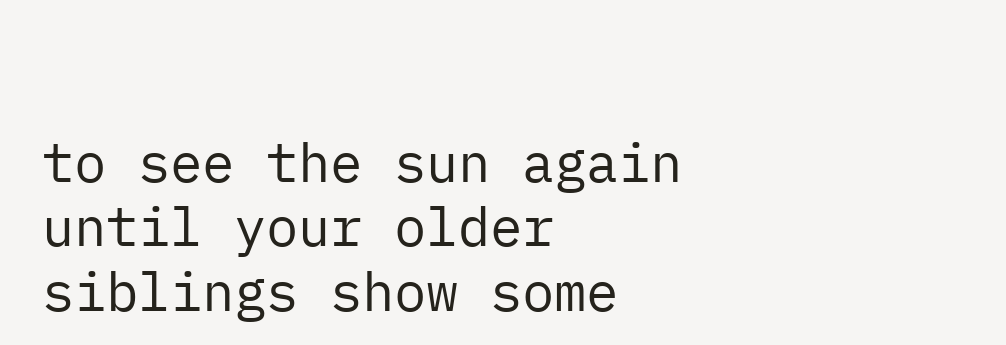to see the sun again until your older siblings show some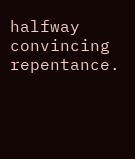halfway convincing repentance.